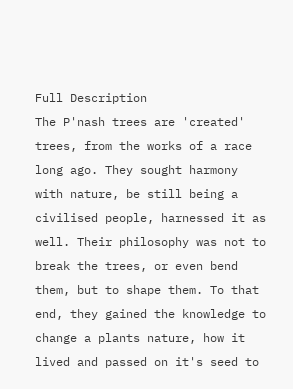Full Description
The P'nash trees are 'created' trees, from the works of a race long ago. They sought harmony with nature, be still being a civilised people, harnessed it as well. Their philosophy was not to break the trees, or even bend them, but to shape them. To that end, they gained the knowledge to change a plants nature, how it lived and passed on it's seed to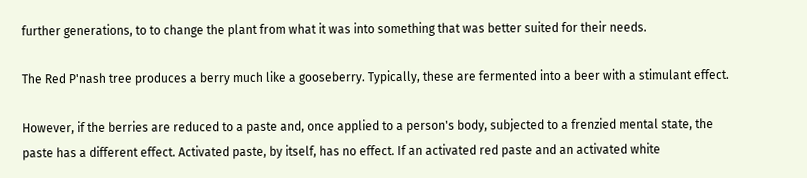further generations, to to change the plant from what it was into something that was better suited for their needs.

The Red P'nash tree produces a berry much like a gooseberry. Typically, these are fermented into a beer with a stimulant effect.

However, if the berries are reduced to a paste and, once applied to a person's body, subjected to a frenzied mental state, the paste has a different effect. Activated paste, by itself, has no effect. If an activated red paste and an activated white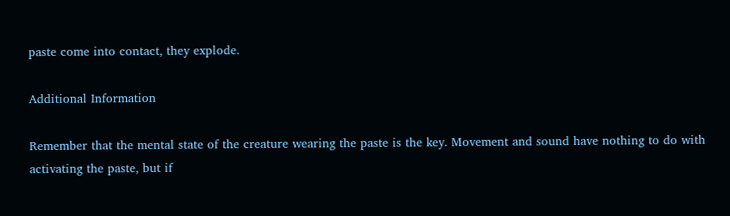paste come into contact, they explode.

Additional Information

Remember that the mental state of the creature wearing the paste is the key. Movement and sound have nothing to do with activating the paste, but if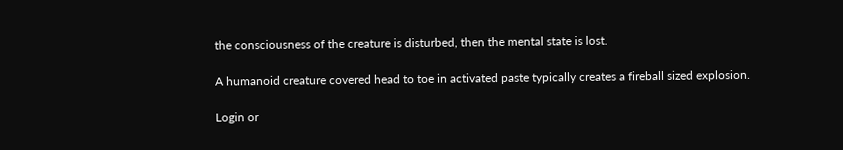the consciousness of the creature is disturbed, then the mental state is lost.

A humanoid creature covered head to toe in activated paste typically creates a fireball sized explosion.

Login or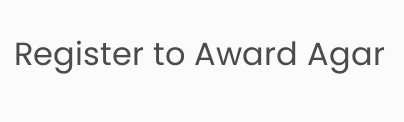Register to Award Agar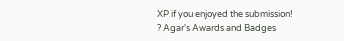XP if you enjoyed the submission!
? Agar's Awards and Badges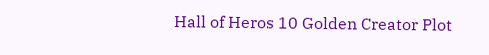Hall of Heros 10 Golden Creator Plot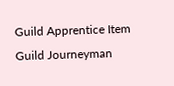Guild Apprentice Item Guild Journeyman